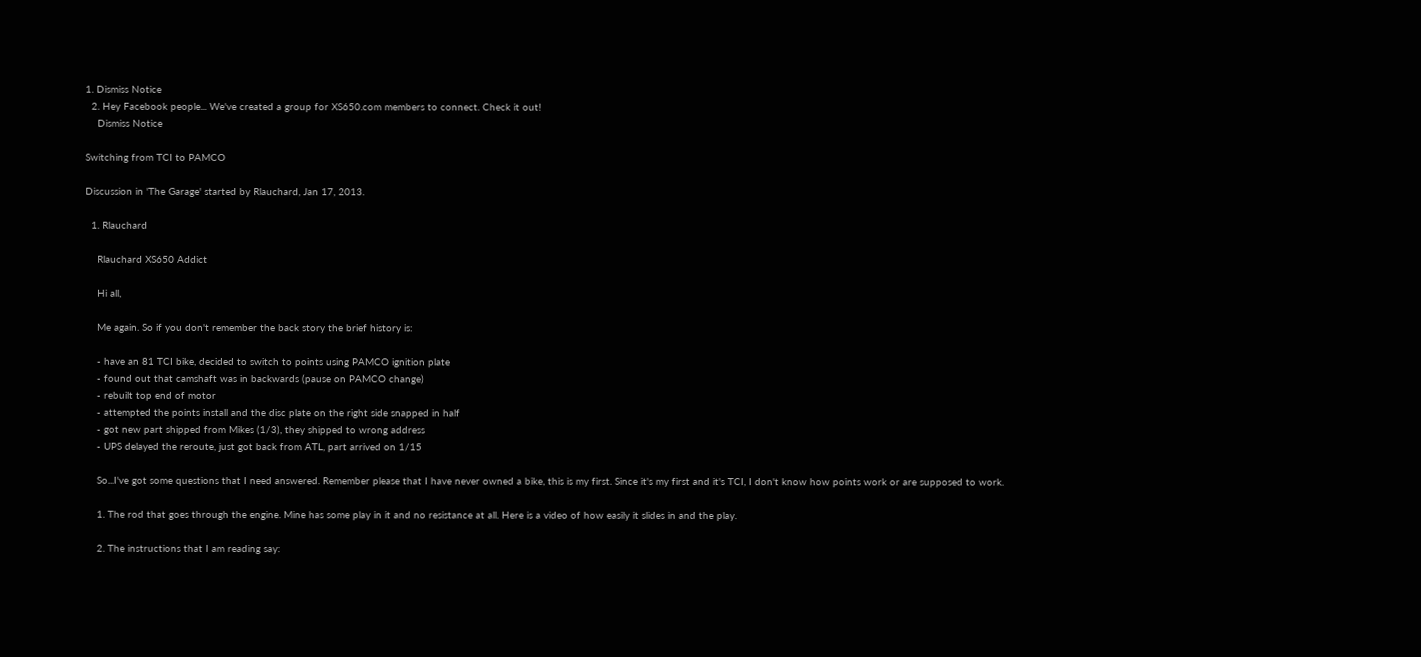1. Dismiss Notice
  2. Hey Facebook people... We've created a group for XS650.com members to connect. Check it out!
    Dismiss Notice

Switching from TCI to PAMCO

Discussion in 'The Garage' started by Rlauchard, Jan 17, 2013.

  1. Rlauchard

    Rlauchard XS650 Addict

    Hi all,

    Me again. So if you don't remember the back story the brief history is:

    - have an 81 TCI bike, decided to switch to points using PAMCO ignition plate
    - found out that camshaft was in backwards (pause on PAMCO change)
    - rebuilt top end of motor
    - attempted the points install and the disc plate on the right side snapped in half
    - got new part shipped from Mikes (1/3), they shipped to wrong address
    - UPS delayed the reroute, just got back from ATL, part arrived on 1/15

    So...I've got some questions that I need answered. Remember please that I have never owned a bike, this is my first. Since it's my first and it's TCI, I don't know how points work or are supposed to work.

    1. The rod that goes through the engine. Mine has some play in it and no resistance at all. Here is a video of how easily it slides in and the play.

    2. The instructions that I am reading say: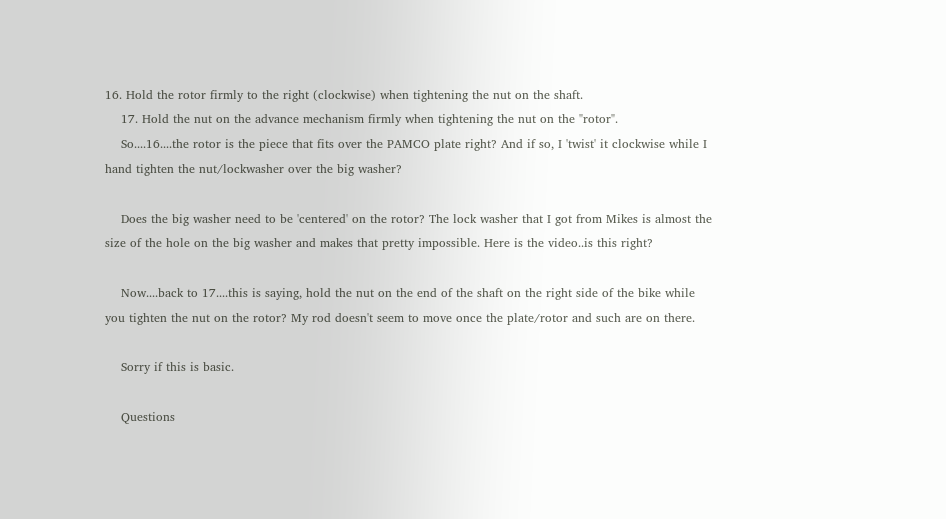16. Hold the rotor firmly to the right (clockwise) when tightening the nut on the shaft.
    17. Hold the nut on the advance mechanism firmly when tightening the nut on the "rotor".
    So....16....the rotor is the piece that fits over the PAMCO plate right? And if so, I 'twist' it clockwise while I hand tighten the nut/lockwasher over the big washer?

    Does the big washer need to be 'centered' on the rotor? The lock washer that I got from Mikes is almost the size of the hole on the big washer and makes that pretty impossible. Here is the video..is this right?

    Now....back to 17....this is saying, hold the nut on the end of the shaft on the right side of the bike while you tighten the nut on the rotor? My rod doesn't seem to move once the plate/rotor and such are on there.

    Sorry if this is basic.

    Questions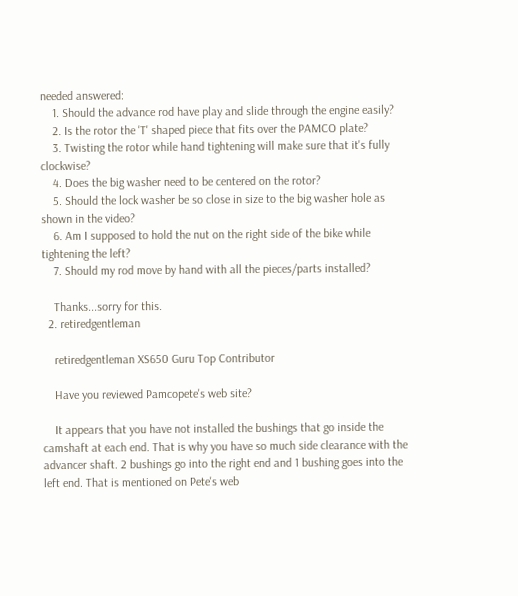needed answered:
    1. Should the advance rod have play and slide through the engine easily?
    2. Is the rotor the 'T' shaped piece that fits over the PAMCO plate?
    3. Twisting the rotor while hand tightening will make sure that it's fully clockwise?
    4. Does the big washer need to be centered on the rotor?
    5. Should the lock washer be so close in size to the big washer hole as shown in the video?
    6. Am I supposed to hold the nut on the right side of the bike while tightening the left?
    7. Should my rod move by hand with all the pieces/parts installed?

    Thanks...sorry for this.
  2. retiredgentleman

    retiredgentleman XS650 Guru Top Contributor

    Have you reviewed Pamcopete's web site?

    It appears that you have not installed the bushings that go inside the camshaft at each end. That is why you have so much side clearance with the advancer shaft. 2 bushings go into the right end and 1 bushing goes into the left end. That is mentioned on Pete's web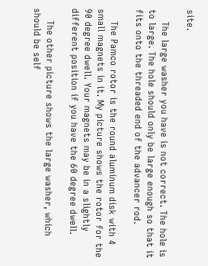site.

    The large washer you have is not correct. The hole is to large. The hole should only be large enough so that it fits onto the threaded end of the advancer rod.

    The Pamco rotor is the round aluminum disk with 4 small magnets in it. My picture shows the rotor for the 90 degree dwell. Your magnets may be in a slightly different position if you have the 60 degree dwell.

    The other picture shows the large washer, which should be self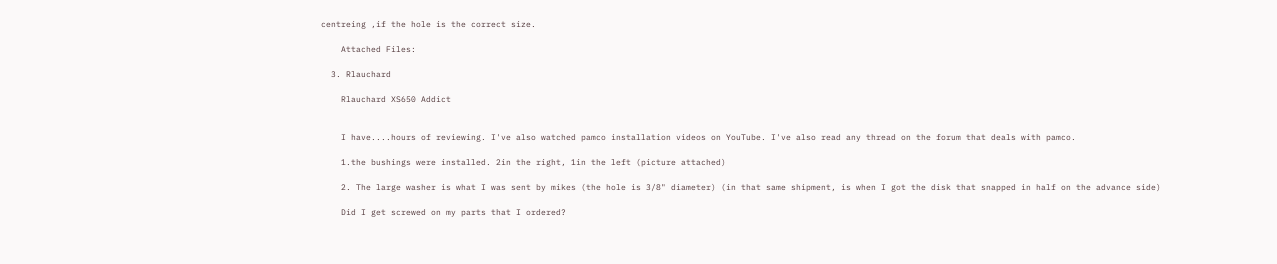centreing ,if the hole is the correct size.

    Attached Files:

  3. Rlauchard

    Rlauchard XS650 Addict


    I have....hours of reviewing. I've also watched pamco installation videos on YouTube. I've also read any thread on the forum that deals with pamco.

    1.the bushings were installed. 2in the right, 1in the left (picture attached)

    2. The large washer is what I was sent by mikes (the hole is 3/8" diameter) (in that same shipment, is when I got the disk that snapped in half on the advance side)

    Did I get screwed on my parts that I ordered?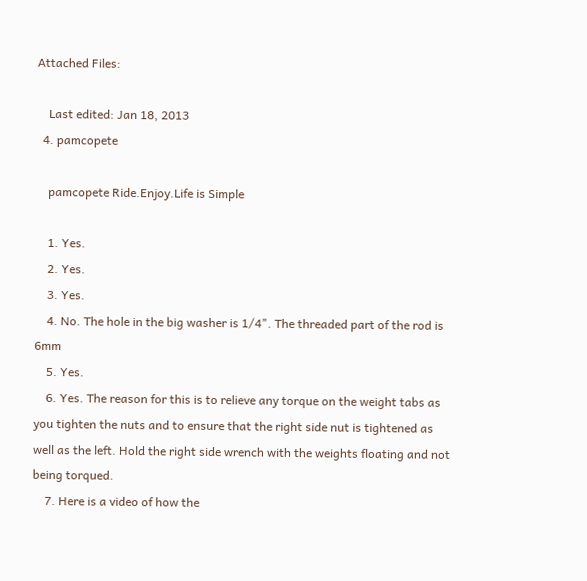Attached Files:

    Last edited: Jan 18, 2013
  4. pamcopete

    pamcopete Ride.Enjoy.Life is Simple

    1. Yes.
    2. Yes.
    3. Yes.
    4. No. The hole in the big washer is 1/4". The threaded part of the rod is 6mm
    5. Yes.
    6. Yes. The reason for this is to relieve any torque on the weight tabs as you tighten the nuts and to ensure that the right side nut is tightened as well as the left. Hold the right side wrench with the weights floating and not being torqued.
    7. Here is a video of how the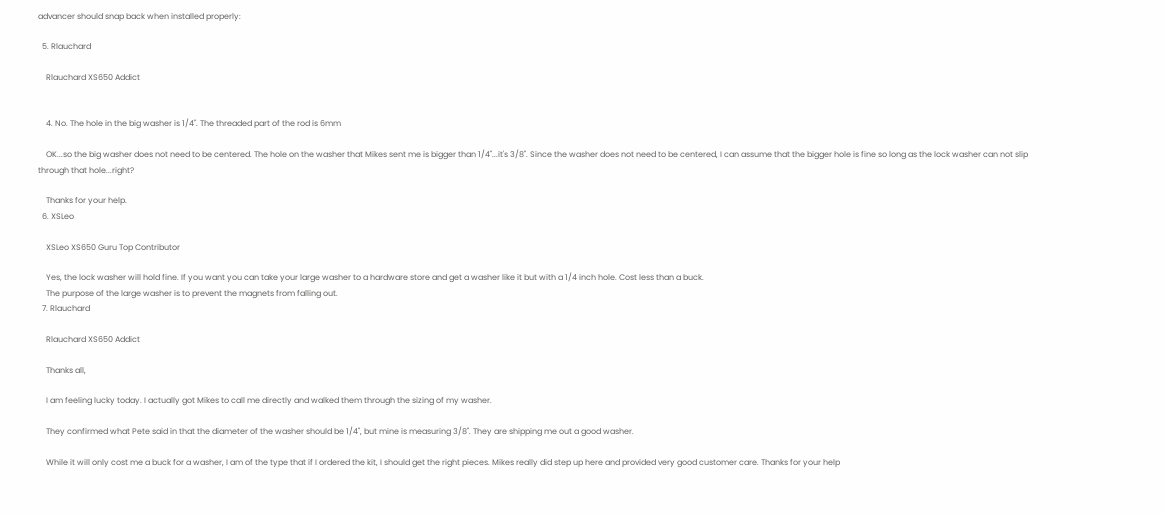advancer should snap back when installed properly:

  5. Rlauchard

    Rlauchard XS650 Addict


    4. No. The hole in the big washer is 1/4". The threaded part of the rod is 6mm

    OK...so the big washer does not need to be centered. The hole on the washer that Mikes sent me is bigger than 1/4"...it's 3/8". Since the washer does not need to be centered, I can assume that the bigger hole is fine so long as the lock washer can not slip through that hole...right?

    Thanks for your help.
  6. XSLeo

    XSLeo XS650 Guru Top Contributor

    Yes, the lock washer will hold fine. If you want you can take your large washer to a hardware store and get a washer like it but with a 1/4 inch hole. Cost less than a buck.
    The purpose of the large washer is to prevent the magnets from falling out.
  7. Rlauchard

    Rlauchard XS650 Addict

    Thanks all,

    I am feeling lucky today. I actually got Mikes to call me directly and walked them through the sizing of my washer.

    They confirmed what Pete said in that the diameter of the washer should be 1/4", but mine is measuring 3/8". They are shipping me out a good washer.

    While it will only cost me a buck for a washer, I am of the type that if I ordered the kit, I should get the right pieces. Mikes really did step up here and provided very good customer care. Thanks for your help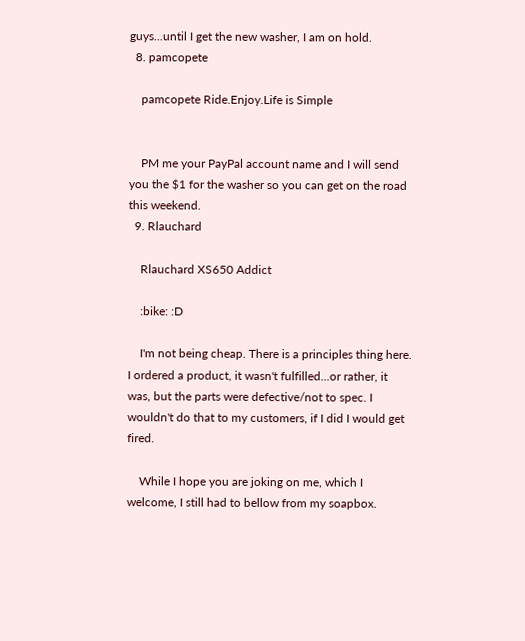guys...until I get the new washer, I am on hold.
  8. pamcopete

    pamcopete Ride.Enjoy.Life is Simple


    PM me your PayPal account name and I will send you the $1 for the washer so you can get on the road this weekend.
  9. Rlauchard

    Rlauchard XS650 Addict

    :bike: :D

    I'm not being cheap. There is a principles thing here. I ordered a product, it wasn't fulfilled...or rather, it was, but the parts were defective/not to spec. I wouldn't do that to my customers, if I did I would get fired.

    While I hope you are joking on me, which I welcome, I still had to bellow from my soapbox.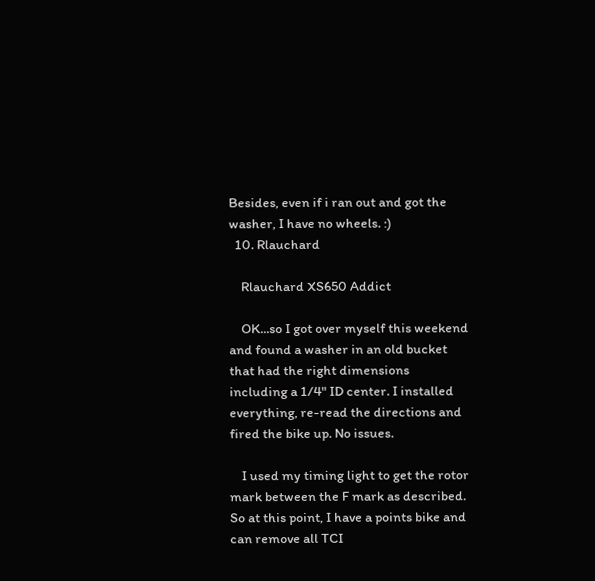Besides, even if i ran out and got the washer, I have no wheels. :)
  10. Rlauchard

    Rlauchard XS650 Addict

    OK...so I got over myself this weekend and found a washer in an old bucket that had the right dimensions including a 1/4" ID center. I installed everything, re-read the directions and fired the bike up. No issues.

    I used my timing light to get the rotor mark between the F mark as described. So at this point, I have a points bike and can remove all TCI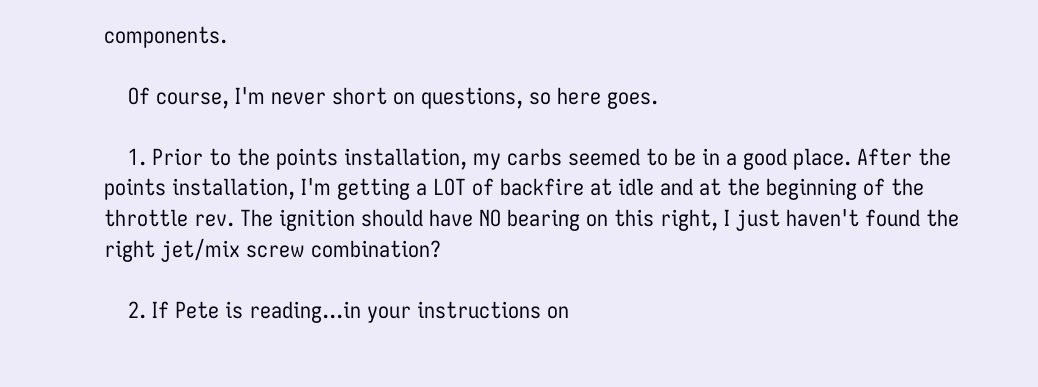components.

    Of course, I'm never short on questions, so here goes.

    1. Prior to the points installation, my carbs seemed to be in a good place. After the points installation, I'm getting a LOT of backfire at idle and at the beginning of the throttle rev. The ignition should have NO bearing on this right, I just haven't found the right jet/mix screw combination?

    2. If Pete is reading...in your instructions on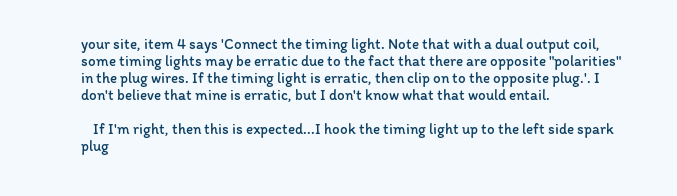your site, item 4 says 'Connect the timing light. Note that with a dual output coil, some timing lights may be erratic due to the fact that there are opposite "polarities" in the plug wires. If the timing light is erratic, then clip on to the opposite plug.'. I don't believe that mine is erratic, but I don't know what that would entail.

    If I'm right, then this is expected...I hook the timing light up to the left side spark plug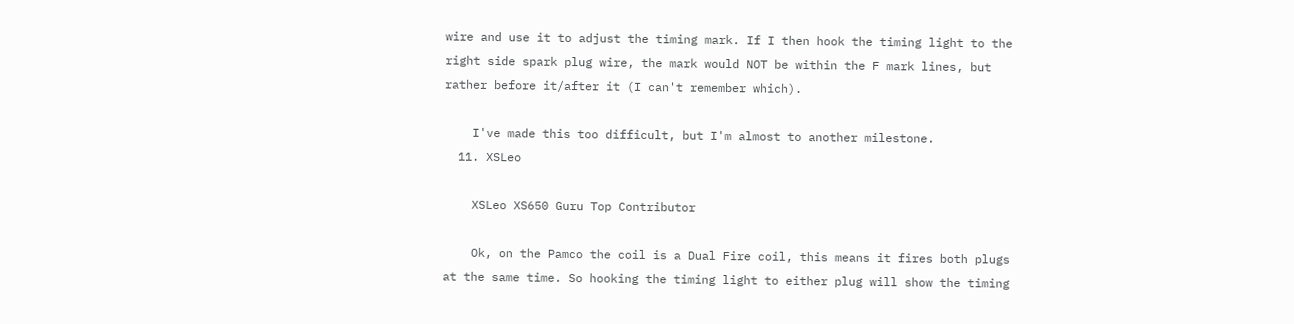wire and use it to adjust the timing mark. If I then hook the timing light to the right side spark plug wire, the mark would NOT be within the F mark lines, but rather before it/after it (I can't remember which).

    I've made this too difficult, but I'm almost to another milestone.
  11. XSLeo

    XSLeo XS650 Guru Top Contributor

    Ok, on the Pamco the coil is a Dual Fire coil, this means it fires both plugs at the same time. So hooking the timing light to either plug will show the timing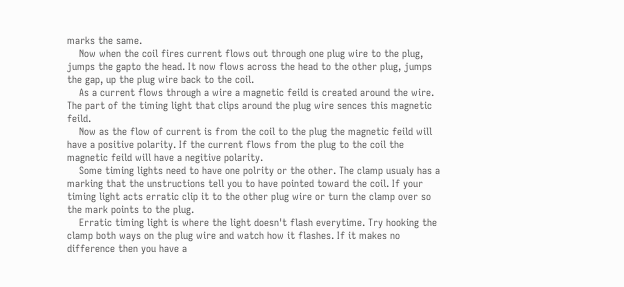marks the same.
    Now when the coil fires current flows out through one plug wire to the plug, jumps the gapto the head. It now flows across the head to the other plug, jumps the gap, up the plug wire back to the coil.
    As a current flows through a wire a magnetic feild is created around the wire. The part of the timing light that clips around the plug wire sences this magnetic feild.
    Now as the flow of current is from the coil to the plug the magnetic feild will have a positive polarity. If the current flows from the plug to the coil the magnetic feild will have a negitive polarity.
    Some timing lights need to have one polrity or the other. The clamp usualy has a marking that the unstructions tell you to have pointed toward the coil. If your timing light acts erratic clip it to the other plug wire or turn the clamp over so the mark points to the plug.
    Erratic timing light is where the light doesn't flash everytime. Try hooking the clamp both ways on the plug wire and watch how it flashes. If it makes no difference then you have a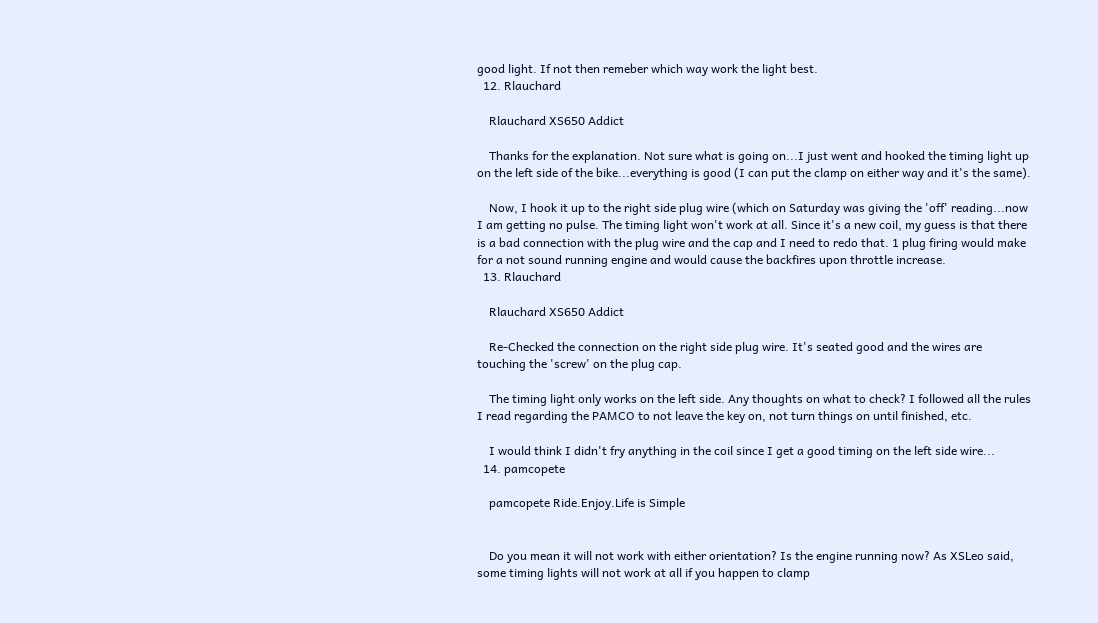good light. If not then remeber which way work the light best.
  12. Rlauchard

    Rlauchard XS650 Addict

    Thanks for the explanation. Not sure what is going on...I just went and hooked the timing light up on the left side of the bike...everything is good (I can put the clamp on either way and it's the same).

    Now, I hook it up to the right side plug wire (which on Saturday was giving the 'off' reading...now I am getting no pulse. The timing light won't work at all. Since it's a new coil, my guess is that there is a bad connection with the plug wire and the cap and I need to redo that. 1 plug firing would make for a not sound running engine and would cause the backfires upon throttle increase.
  13. Rlauchard

    Rlauchard XS650 Addict

    Re-Checked the connection on the right side plug wire. It's seated good and the wires are touching the 'screw' on the plug cap.

    The timing light only works on the left side. Any thoughts on what to check? I followed all the rules I read regarding the PAMCO to not leave the key on, not turn things on until finished, etc.

    I would think I didn't fry anything in the coil since I get a good timing on the left side wire...
  14. pamcopete

    pamcopete Ride.Enjoy.Life is Simple


    Do you mean it will not work with either orientation? Is the engine running now? As XSLeo said, some timing lights will not work at all if you happen to clamp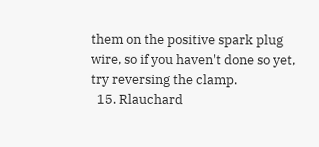them on the positive spark plug wire, so if you haven't done so yet, try reversing the clamp.
  15. Rlauchard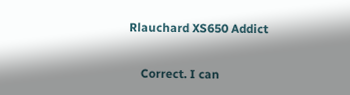Rlauchard XS650 Addict


    Correct. I can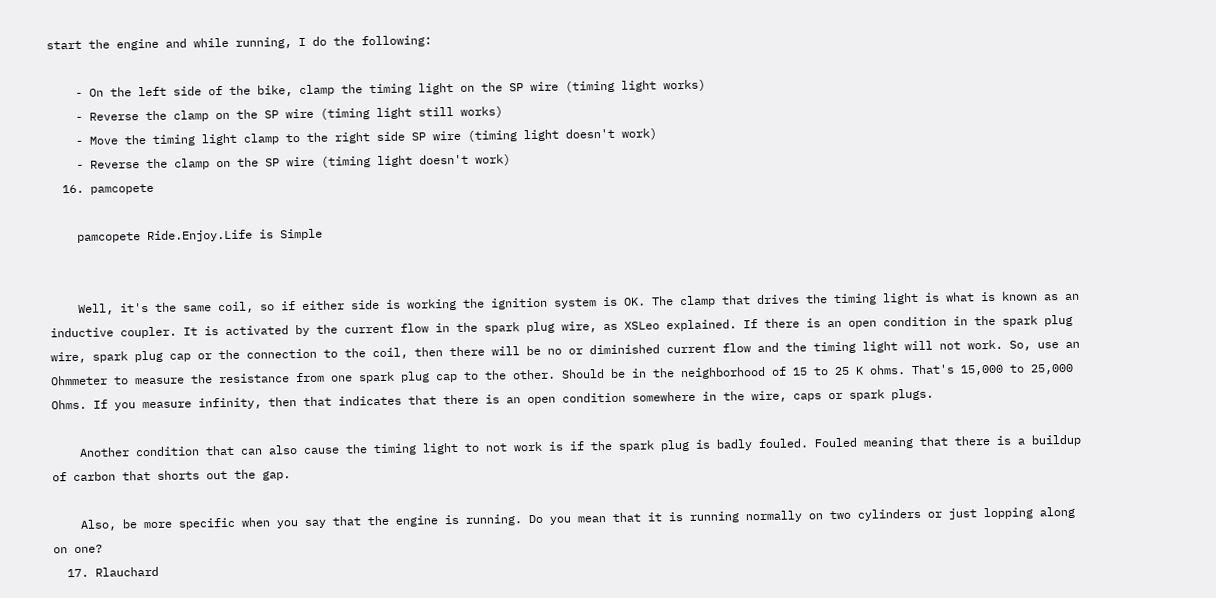start the engine and while running, I do the following:

    - On the left side of the bike, clamp the timing light on the SP wire (timing light works)
    - Reverse the clamp on the SP wire (timing light still works)
    - Move the timing light clamp to the right side SP wire (timing light doesn't work)
    - Reverse the clamp on the SP wire (timing light doesn't work)
  16. pamcopete

    pamcopete Ride.Enjoy.Life is Simple


    Well, it's the same coil, so if either side is working the ignition system is OK. The clamp that drives the timing light is what is known as an inductive coupler. It is activated by the current flow in the spark plug wire, as XSLeo explained. If there is an open condition in the spark plug wire, spark plug cap or the connection to the coil, then there will be no or diminished current flow and the timing light will not work. So, use an Ohmmeter to measure the resistance from one spark plug cap to the other. Should be in the neighborhood of 15 to 25 K ohms. That's 15,000 to 25,000 Ohms. If you measure infinity, then that indicates that there is an open condition somewhere in the wire, caps or spark plugs.

    Another condition that can also cause the timing light to not work is if the spark plug is badly fouled. Fouled meaning that there is a buildup of carbon that shorts out the gap.

    Also, be more specific when you say that the engine is running. Do you mean that it is running normally on two cylinders or just lopping along on one?
  17. Rlauchard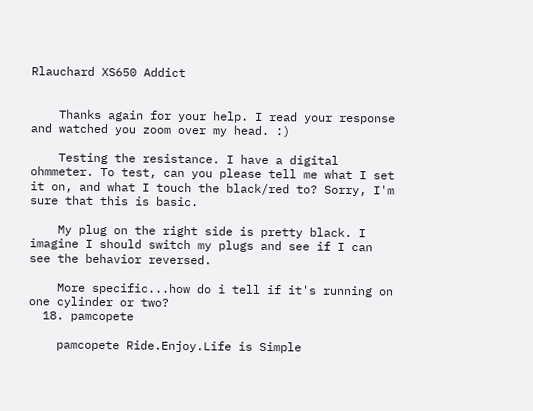Rlauchard XS650 Addict


    Thanks again for your help. I read your response and watched you zoom over my head. :)

    Testing the resistance. I have a digital ohmmeter. To test, can you please tell me what I set it on, and what I touch the black/red to? Sorry, I'm sure that this is basic.

    My plug on the right side is pretty black. I imagine I should switch my plugs and see if I can see the behavior reversed.

    More specific...how do i tell if it's running on one cylinder or two?
  18. pamcopete

    pamcopete Ride.Enjoy.Life is Simple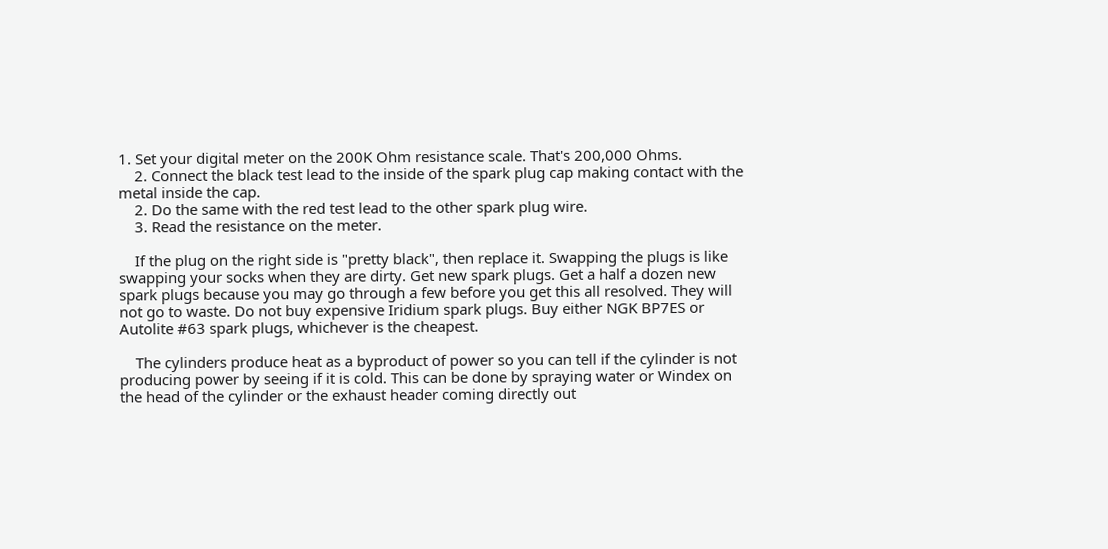1. Set your digital meter on the 200K Ohm resistance scale. That's 200,000 Ohms.
    2. Connect the black test lead to the inside of the spark plug cap making contact with the metal inside the cap.
    2. Do the same with the red test lead to the other spark plug wire.
    3. Read the resistance on the meter.

    If the plug on the right side is "pretty black", then replace it. Swapping the plugs is like swapping your socks when they are dirty. Get new spark plugs. Get a half a dozen new spark plugs because you may go through a few before you get this all resolved. They will not go to waste. Do not buy expensive Iridium spark plugs. Buy either NGK BP7ES or Autolite #63 spark plugs, whichever is the cheapest.

    The cylinders produce heat as a byproduct of power so you can tell if the cylinder is not producing power by seeing if it is cold. This can be done by spraying water or Windex on the head of the cylinder or the exhaust header coming directly out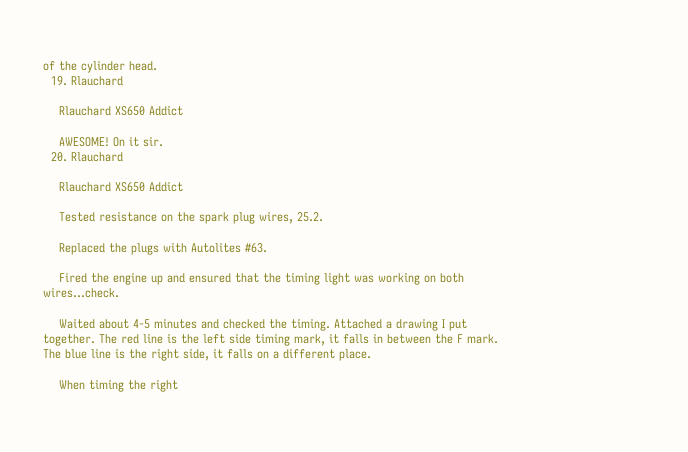of the cylinder head.
  19. Rlauchard

    Rlauchard XS650 Addict

    AWESOME! On it sir.
  20. Rlauchard

    Rlauchard XS650 Addict

    Tested resistance on the spark plug wires, 25.2.

    Replaced the plugs with Autolites #63.

    Fired the engine up and ensured that the timing light was working on both wires...check.

    Waited about 4-5 minutes and checked the timing. Attached a drawing I put together. The red line is the left side timing mark, it falls in between the F mark. The blue line is the right side, it falls on a different place.

    When timing the right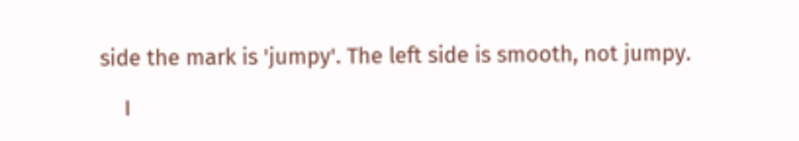side the mark is 'jumpy'. The left side is smooth, not jumpy.

    I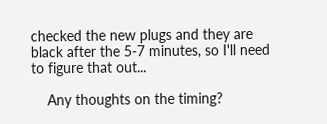checked the new plugs and they are black after the 5-7 minutes, so I'll need to figure that out...

    Any thoughts on the timing?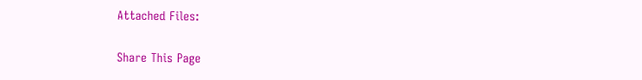Attached Files:

Share This Page